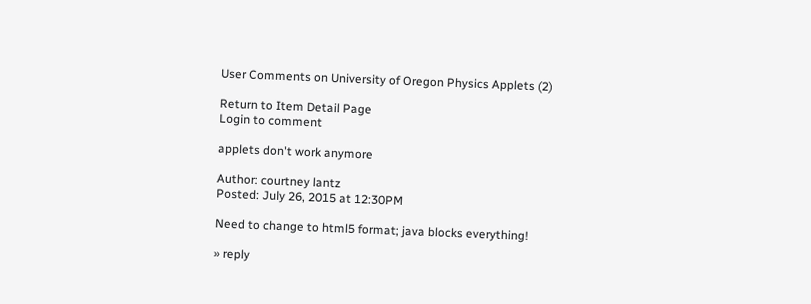User Comments on University of Oregon Physics Applets (2)

Return to Item Detail Page
Login to comment

applets don't work anymore

Author: courtney lantz
Posted: July 26, 2015 at 12:30PM

Need to change to html5 format; java blocks everything!

» reply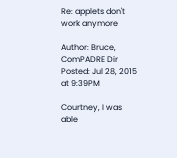Re: applets don't work anymore

Author: Bruce, ComPADRE Dir
Posted: Jul 28, 2015 at 9:39PM

Courtney, I was able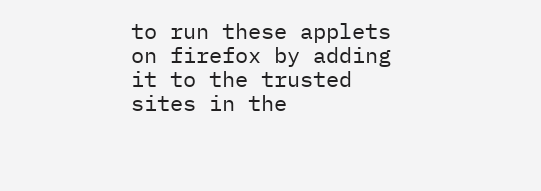to run these applets on firefox by adding it to the trusted sites in the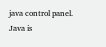java control panel. Java is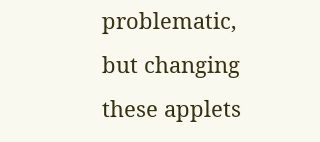problematic, but changing these applets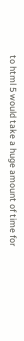to html 5 would take a huge amount of time for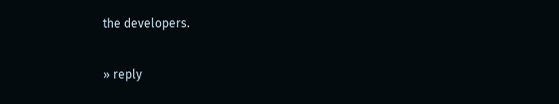the developers.

» reply